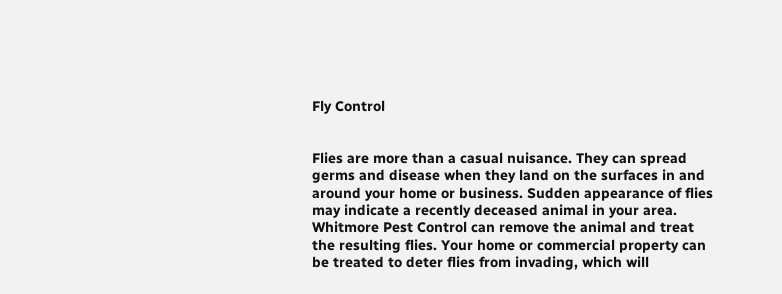Fly Control


Flies are more than a casual nuisance. They can spread germs and disease when they land on the surfaces in and around your home or business. Sudden appearance of flies may indicate a recently deceased animal in your area. Whitmore Pest Control can remove the animal and treat the resulting flies. Your home or commercial property can be treated to deter flies from invading, which will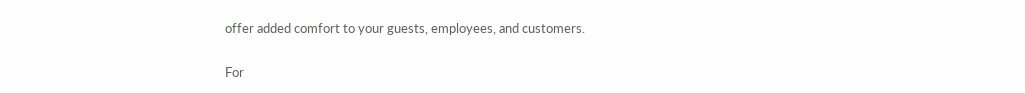offer added comfort to your guests, employees, and customers.

For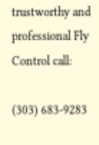trustworthy and professional Fly Control call:

(303) 683-9283